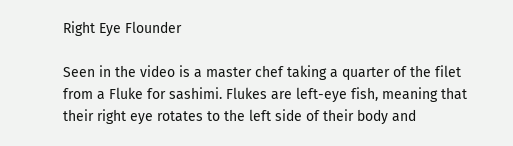Right Eye Flounder

Seen in the video is a master chef taking a quarter of the filet from a Fluke for sashimi. Flukes are left-eye fish, meaning that their right eye rotates to the left side of their body and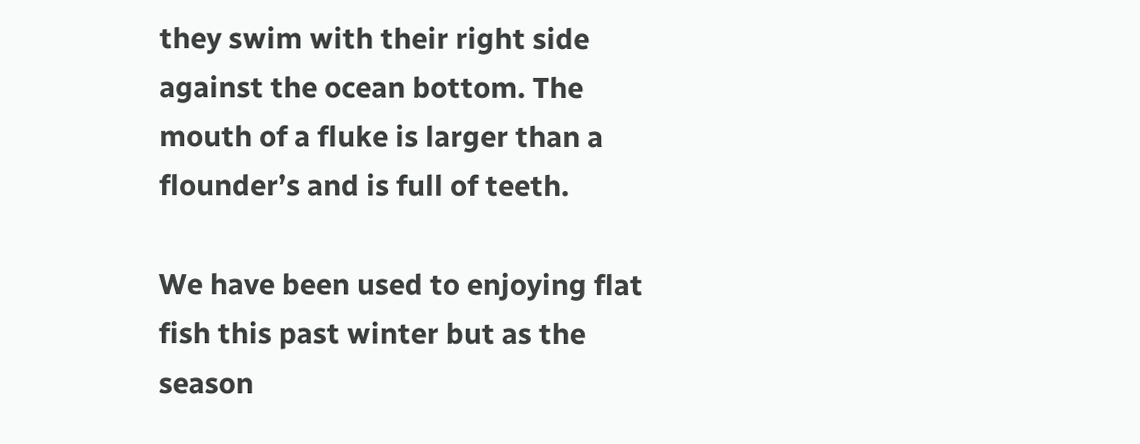they swim with their right side against the ocean bottom. The mouth of a fluke is larger than a flounder’s and is full of teeth.

We have been used to enjoying flat fish this past winter but as the season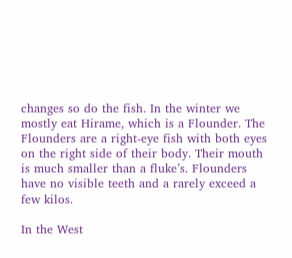changes so do the fish. In the winter we mostly eat Hirame, which is a Flounder. The Flounders are a right-eye fish with both eyes on the right side of their body. Their mouth is much smaller than a fluke’s. Flounders have no visible teeth and a rarely exceed a few kilos.

In the West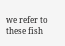we refer to these fish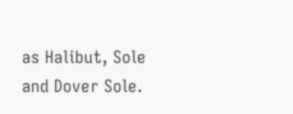as Halibut, Sole and Dover Sole.